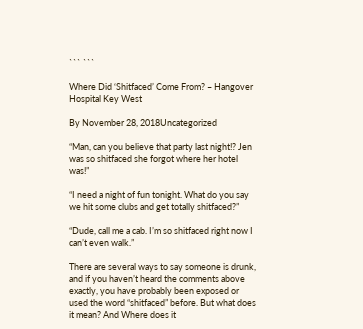``` ```

Where Did ‘Shitfaced’ Come From? – Hangover Hospital Key West

By November 28, 2018Uncategorized

“Man, can you believe that party last night!? Jen was so shitfaced she forgot where her hotel was!”

“I need a night of fun tonight. What do you say we hit some clubs and get totally shitfaced?”

“Dude, call me a cab. I’m so shitfaced right now I can’t even walk.”

There are several ways to say someone is drunk, and if you haven’t heard the comments above exactly, you have probably been exposed or used the word “shitfaced” before. But what does it mean? And Where does it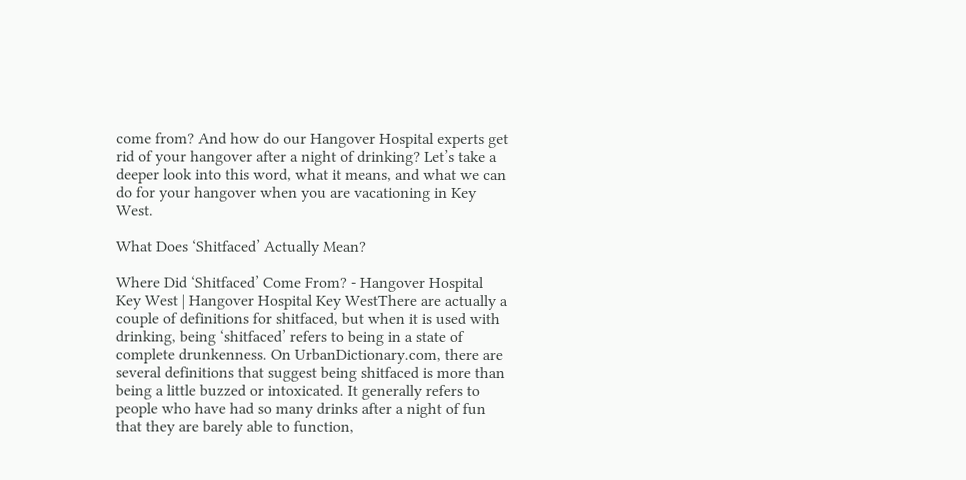come from? And how do our Hangover Hospital experts get rid of your hangover after a night of drinking? Let’s take a deeper look into this word, what it means, and what we can do for your hangover when you are vacationing in Key West.

What Does ‘Shitfaced’ Actually Mean?

Where Did ‘Shitfaced’ Come From? - Hangover Hospital Key West | Hangover Hospital Key WestThere are actually a couple of definitions for shitfaced, but when it is used with drinking, being ‘shitfaced’ refers to being in a state of complete drunkenness. On UrbanDictionary.com, there are several definitions that suggest being shitfaced is more than being a little buzzed or intoxicated. It generally refers to people who have had so many drinks after a night of fun that they are barely able to function,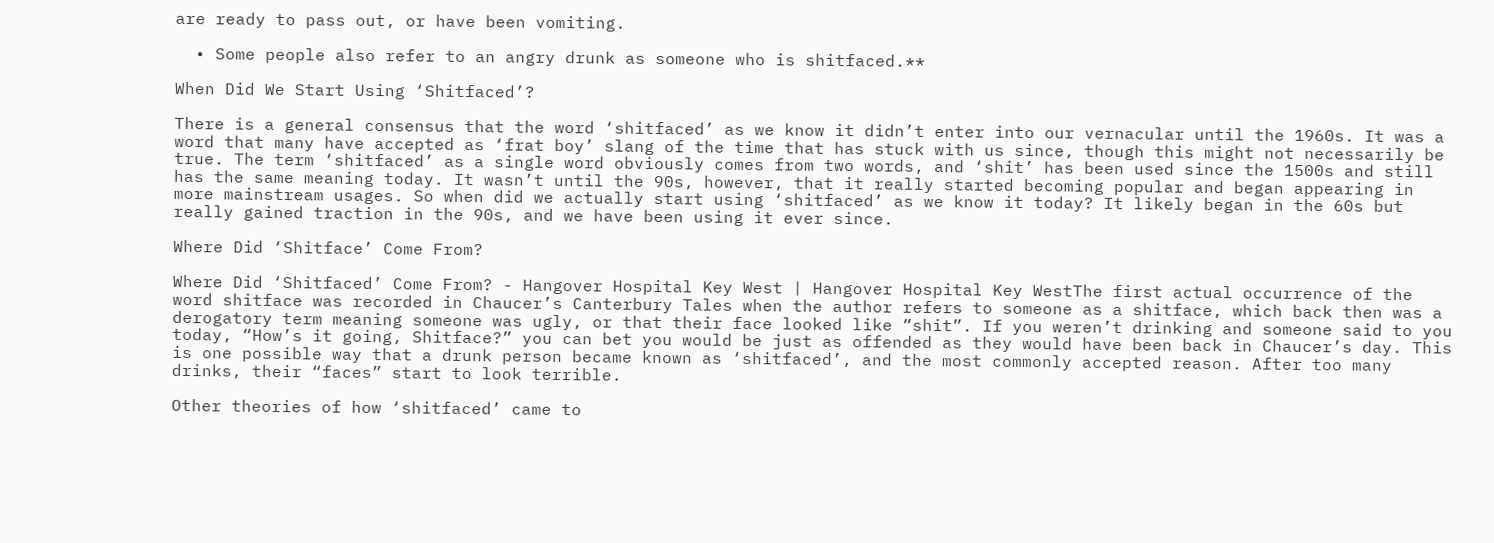are ready to pass out, or have been vomiting.

  • Some people also refer to an angry drunk as someone who is shitfaced.**

When Did We Start Using ‘Shitfaced’?

There is a general consensus that the word ‘shitfaced’ as we know it didn’t enter into our vernacular until the 1960s. It was a word that many have accepted as ‘frat boy’ slang of the time that has stuck with us since, though this might not necessarily be true. The term ‘shitfaced’ as a single word obviously comes from two words, and ‘shit’ has been used since the 1500s and still has the same meaning today. It wasn’t until the 90s, however, that it really started becoming popular and began appearing in more mainstream usages. So when did we actually start using ‘shitfaced’ as we know it today? It likely began in the 60s but really gained traction in the 90s, and we have been using it ever since.

Where Did ‘Shitface’ Come From?

Where Did ‘Shitfaced’ Come From? - Hangover Hospital Key West | Hangover Hospital Key WestThe first actual occurrence of the word shitface was recorded in Chaucer’s Canterbury Tales when the author refers to someone as a shitface, which back then was a derogatory term meaning someone was ugly, or that their face looked like “shit”. If you weren’t drinking and someone said to you today, “How’s it going, Shitface?” you can bet you would be just as offended as they would have been back in Chaucer’s day. This is one possible way that a drunk person became known as ‘shitfaced’, and the most commonly accepted reason. After too many drinks, their “faces” start to look terrible.

Other theories of how ‘shitfaced’ came to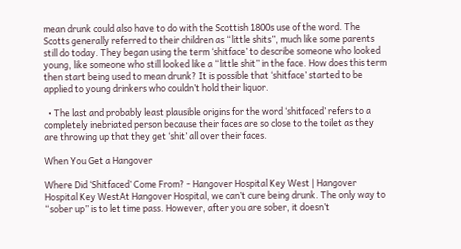mean drunk could also have to do with the Scottish 1800s use of the word. The Scotts generally referred to their children as “little shits”, much like some parents still do today. They began using the term ‘shitface’ to describe someone who looked young, like someone who still looked like a “little shit” in the face. How does this term then start being used to mean drunk? It is possible that ‘shitface’ started to be applied to young drinkers who couldn’t hold their liquor.

  • The last and probably least plausible origins for the word ‘shitfaced’ refers to a completely inebriated person because their faces are so close to the toilet as they are throwing up that they get ‘shit’ all over their faces.

When You Get a Hangover

Where Did ‘Shitfaced’ Come From? - Hangover Hospital Key West | Hangover Hospital Key WestAt Hangover Hospital, we can’t cure being drunk. The only way to “sober up” is to let time pass. However, after you are sober, it doesn’t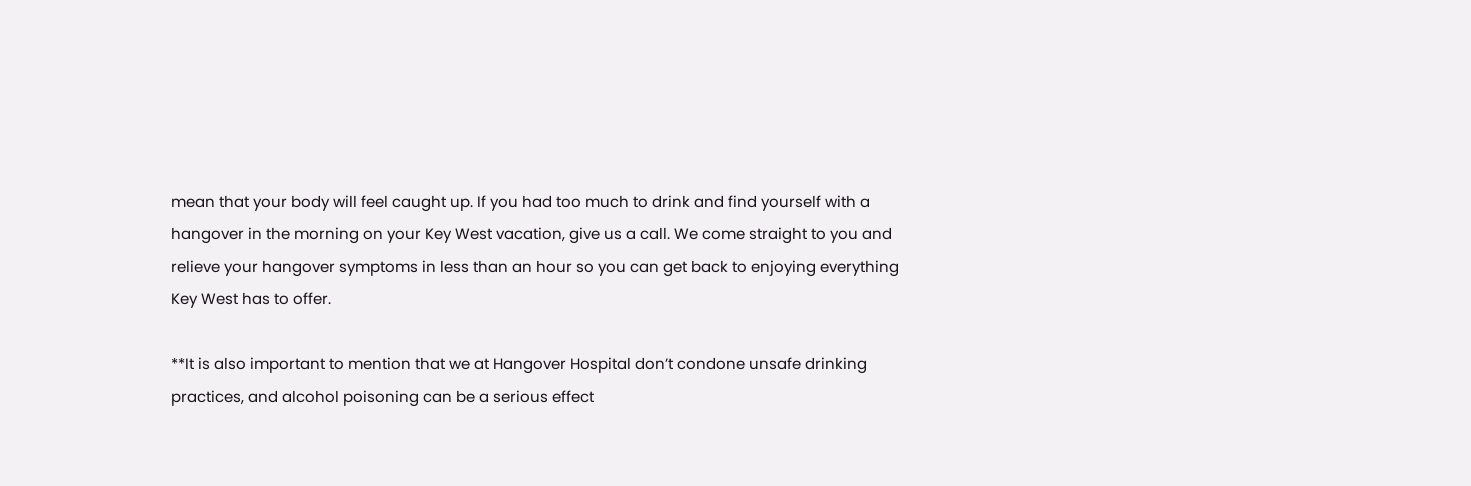mean that your body will feel caught up. If you had too much to drink and find yourself with a hangover in the morning on your Key West vacation, give us a call. We come straight to you and relieve your hangover symptoms in less than an hour so you can get back to enjoying everything Key West has to offer.

**It is also important to mention that we at Hangover Hospital don’t condone unsafe drinking practices, and alcohol poisoning can be a serious effect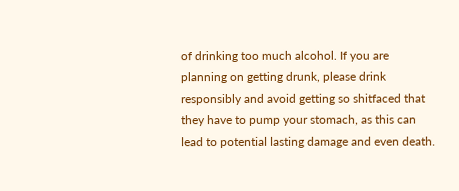of drinking too much alcohol. If you are planning on getting drunk, please drink responsibly and avoid getting so shitfaced that they have to pump your stomach, as this can lead to potential lasting damage and even death.